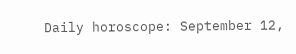Daily horoscope: September 12,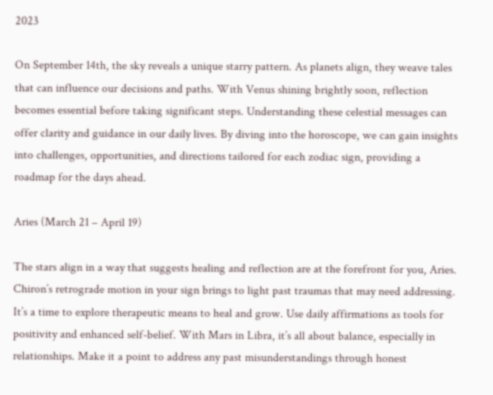2023

On September 14th, the sky reveals a unique starry pattern. As planets align, they weave tales that can influence our decisions and paths. With Venus shining brightly soon, reflection becomes essential before taking significant steps. Understanding these celestial messages can offer clarity and guidance in our daily lives. By diving into the horoscope, we can gain insights into challenges, opportunities, and directions tailored for each zodiac sign, providing a roadmap for the days ahead.

Aries (March 21 – April 19)

The stars align in a way that suggests healing and reflection are at the forefront for you, Aries. Chiron’s retrograde motion in your sign brings to light past traumas that may need addressing. It’s a time to explore therapeutic means to heal and grow. Use daily affirmations as tools for positivity and enhanced self-belief. With Mars in Libra, it’s all about balance, especially in relationships. Make it a point to address any past misunderstandings through honest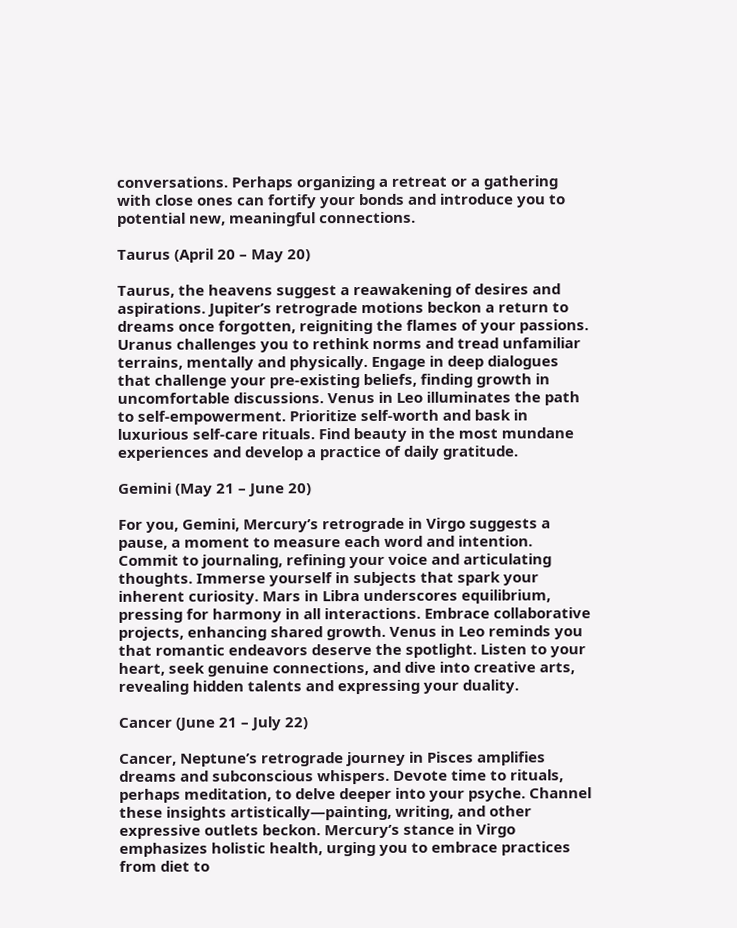conversations. Perhaps organizing a retreat or a gathering with close ones can fortify your bonds and introduce you to potential new, meaningful connections.

Taurus (April 20 – May 20)

Taurus, the heavens suggest a reawakening of desires and aspirations. Jupiter’s retrograde motions beckon a return to dreams once forgotten, reigniting the flames of your passions. Uranus challenges you to rethink norms and tread unfamiliar terrains, mentally and physically. Engage in deep dialogues that challenge your pre-existing beliefs, finding growth in uncomfortable discussions. Venus in Leo illuminates the path to self-empowerment. Prioritize self-worth and bask in luxurious self-care rituals. Find beauty in the most mundane experiences and develop a practice of daily gratitude.

Gemini (May 21 – June 20)

For you, Gemini, Mercury’s retrograde in Virgo suggests a pause, a moment to measure each word and intention. Commit to journaling, refining your voice and articulating thoughts. Immerse yourself in subjects that spark your inherent curiosity. Mars in Libra underscores equilibrium, pressing for harmony in all interactions. Embrace collaborative projects, enhancing shared growth. Venus in Leo reminds you that romantic endeavors deserve the spotlight. Listen to your heart, seek genuine connections, and dive into creative arts, revealing hidden talents and expressing your duality.

Cancer (June 21 – July 22)

Cancer, Neptune’s retrograde journey in Pisces amplifies dreams and subconscious whispers. Devote time to rituals, perhaps meditation, to delve deeper into your psyche. Channel these insights artistically—painting, writing, and other expressive outlets beckon. Mercury’s stance in Virgo emphasizes holistic health, urging you to embrace practices from diet to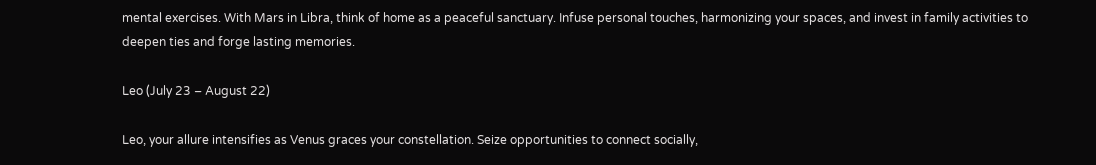mental exercises. With Mars in Libra, think of home as a peaceful sanctuary. Infuse personal touches, harmonizing your spaces, and invest in family activities to deepen ties and forge lasting memories.

Leo (July 23 – August 22)

Leo, your allure intensifies as Venus graces your constellation. Seize opportunities to connect socially,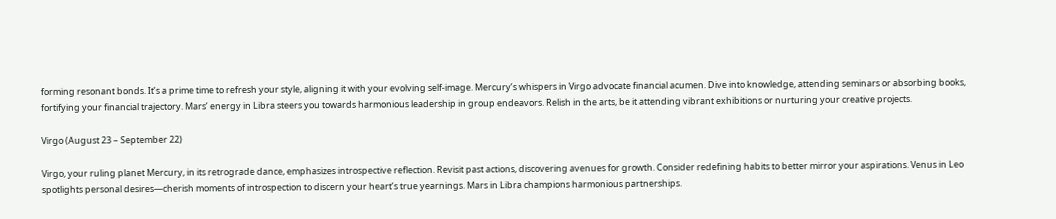forming resonant bonds. It’s a prime time to refresh your style, aligning it with your evolving self-image. Mercury’s whispers in Virgo advocate financial acumen. Dive into knowledge, attending seminars or absorbing books, fortifying your financial trajectory. Mars’ energy in Libra steers you towards harmonious leadership in group endeavors. Relish in the arts, be it attending vibrant exhibitions or nurturing your creative projects.

Virgo (August 23 – September 22)

Virgo, your ruling planet Mercury, in its retrograde dance, emphasizes introspective reflection. Revisit past actions, discovering avenues for growth. Consider redefining habits to better mirror your aspirations. Venus in Leo spotlights personal desires—cherish moments of introspection to discern your heart’s true yearnings. Mars in Libra champions harmonious partnerships.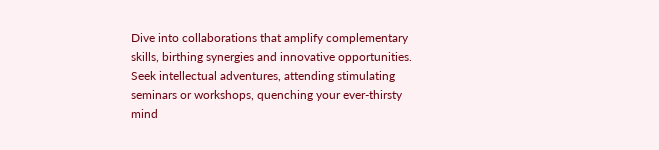Dive into collaborations that amplify complementary skills, birthing synergies and innovative opportunities. Seek intellectual adventures, attending stimulating seminars or workshops, quenching your ever-thirsty mind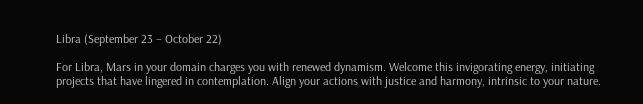Libra (September 23 – October 22)

For Libra, Mars in your domain charges you with renewed dynamism. Welcome this invigorating energy, initiating projects that have lingered in contemplation. Align your actions with justice and harmony, intrinsic to your nature.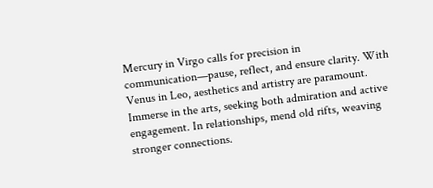Mercury in Virgo calls for precision in communication—pause, reflect, and ensure clarity. With Venus in Leo, aesthetics and artistry are paramount. Immerse in the arts, seeking both admiration and active engagement. In relationships, mend old rifts, weaving stronger connections.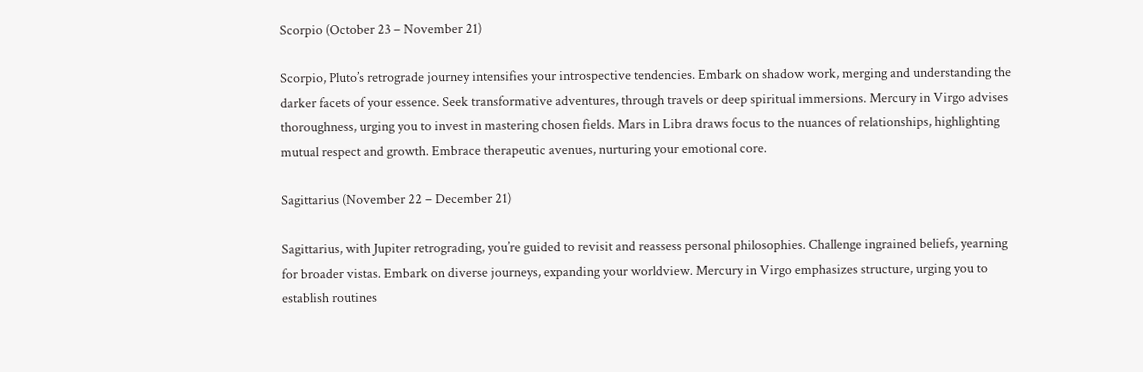Scorpio (October 23 – November 21)

Scorpio, Pluto’s retrograde journey intensifies your introspective tendencies. Embark on shadow work, merging and understanding the darker facets of your essence. Seek transformative adventures, through travels or deep spiritual immersions. Mercury in Virgo advises thoroughness, urging you to invest in mastering chosen fields. Mars in Libra draws focus to the nuances of relationships, highlighting mutual respect and growth. Embrace therapeutic avenues, nurturing your emotional core.

Sagittarius (November 22 – December 21)

Sagittarius, with Jupiter retrograding, you’re guided to revisit and reassess personal philosophies. Challenge ingrained beliefs, yearning for broader vistas. Embark on diverse journeys, expanding your worldview. Mercury in Virgo emphasizes structure, urging you to establish routines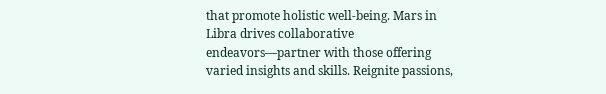that promote holistic well-being. Mars in Libra drives collaborative endeavors—partner with those offering varied insights and skills. Reignite passions,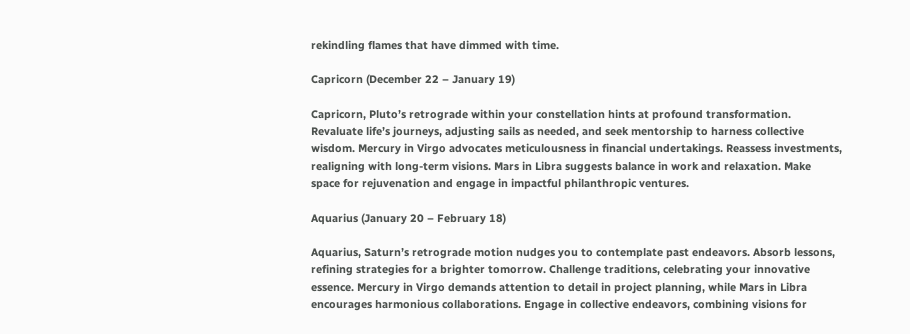rekindling flames that have dimmed with time.

Capricorn (December 22 – January 19)

Capricorn, Pluto’s retrograde within your constellation hints at profound transformation. Revaluate life’s journeys, adjusting sails as needed, and seek mentorship to harness collective wisdom. Mercury in Virgo advocates meticulousness in financial undertakings. Reassess investments, realigning with long-term visions. Mars in Libra suggests balance in work and relaxation. Make space for rejuvenation and engage in impactful philanthropic ventures.

Aquarius (January 20 – February 18)

Aquarius, Saturn’s retrograde motion nudges you to contemplate past endeavors. Absorb lessons, refining strategies for a brighter tomorrow. Challenge traditions, celebrating your innovative essence. Mercury in Virgo demands attention to detail in project planning, while Mars in Libra encourages harmonious collaborations. Engage in collective endeavors, combining visions for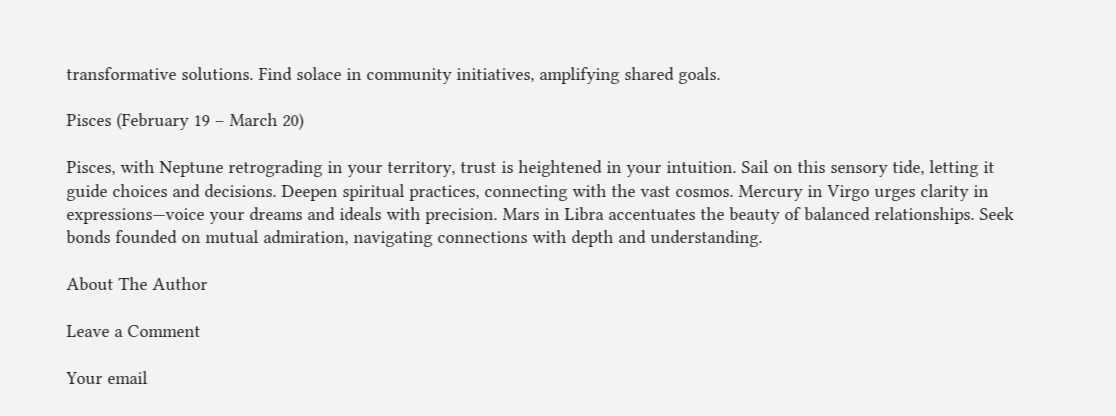transformative solutions. Find solace in community initiatives, amplifying shared goals.

Pisces (February 19 – March 20)

Pisces, with Neptune retrograding in your territory, trust is heightened in your intuition. Sail on this sensory tide, letting it guide choices and decisions. Deepen spiritual practices, connecting with the vast cosmos. Mercury in Virgo urges clarity in expressions—voice your dreams and ideals with precision. Mars in Libra accentuates the beauty of balanced relationships. Seek bonds founded on mutual admiration, navigating connections with depth and understanding.

About The Author

Leave a Comment

Your email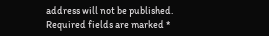address will not be published. Required fields are marked *